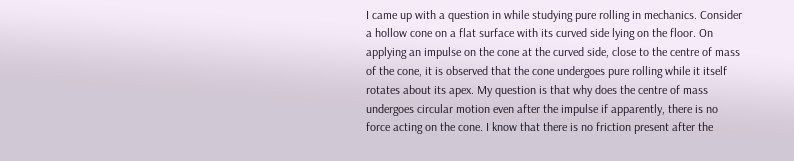I came up with a question in while studying pure rolling in mechanics. Consider a hollow cone on a flat surface with its curved side lying on the floor. On applying an impulse on the cone at the curved side, close to the centre of mass of the cone, it is observed that the cone undergoes pure rolling while it itself rotates about its apex. My question is that why does the centre of mass undergoes circular motion even after the impulse if apparently, there is no force acting on the cone. I know that there is no friction present after the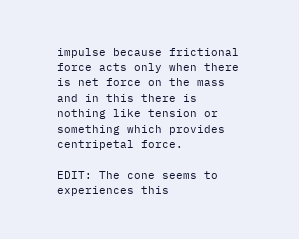impulse because frictional force acts only when there is net force on the mass and in this there is nothing like tension or something which provides centripetal force.

EDIT: The cone seems to experiences this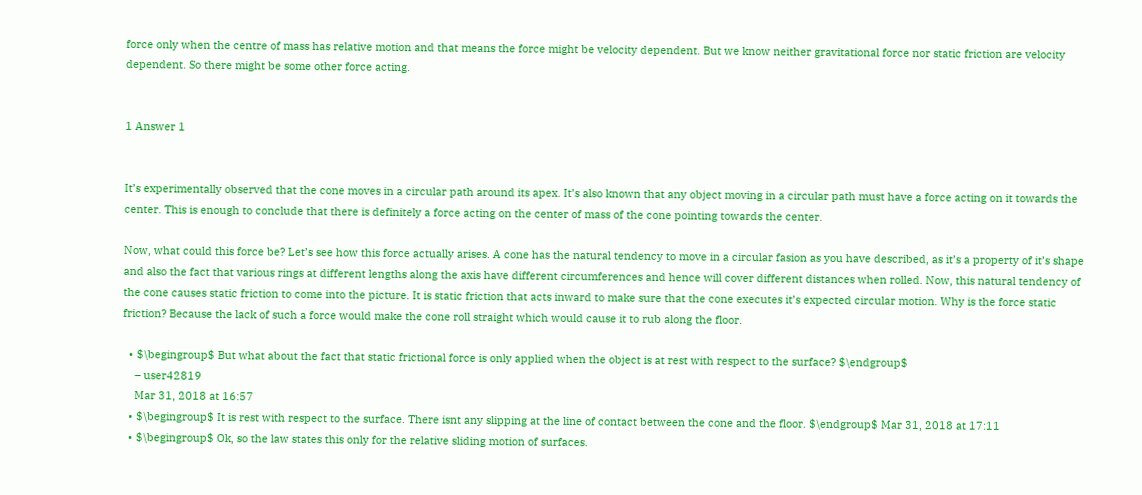force only when the centre of mass has relative motion and that means the force might be velocity dependent. But we know neither gravitational force nor static friction are velocity dependent. So there might be some other force acting.


1 Answer 1


It’s experimentally observed that the cone moves in a circular path around its apex. It’s also known that any object moving in a circular path must have a force acting on it towards the center. This is enough to conclude that there is definitely a force acting on the center of mass of the cone pointing towards the center.

Now, what could this force be? Let’s see how this force actually arises. A cone has the natural tendency to move in a circular fasion as you have described, as it’s a property of it’s shape and also the fact that various rings at different lengths along the axis have different circumferences and hence will cover different distances when rolled. Now, this natural tendency of the cone causes static friction to come into the picture. It is static friction that acts inward to make sure that the cone executes it’s expected circular motion. Why is the force static friction? Because the lack of such a force would make the cone roll straight which would cause it to rub along the floor.

  • $\begingroup$ But what about the fact that static frictional force is only applied when the object is at rest with respect to the surface? $\endgroup$
    – user42819
    Mar 31, 2018 at 16:57
  • $\begingroup$ It is rest with respect to the surface. There isnt any slipping at the line of contact between the cone and the floor. $\endgroup$ Mar 31, 2018 at 17:11
  • $\begingroup$ Ok, so the law states this only for the relative sliding motion of surfaces.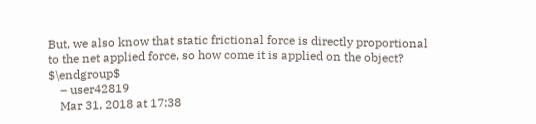But, we also know that static frictional force is directly proportional to the net applied force, so how come it is applied on the object? $\endgroup$
    – user42819
    Mar 31, 2018 at 17:38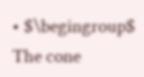• $\begingroup$ The cone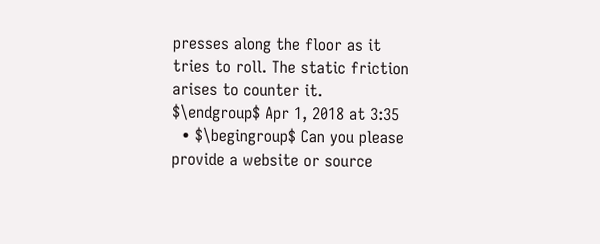presses along the floor as it tries to roll. The static friction arises to counter it. $\endgroup$ Apr 1, 2018 at 3:35
  • $\begingroup$ Can you please provide a website or source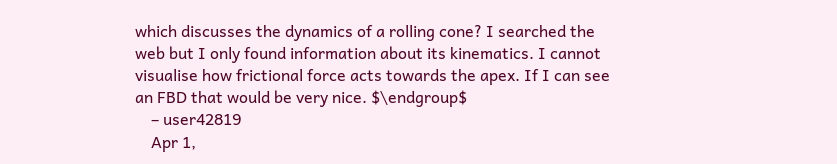which discusses the dynamics of a rolling cone? I searched the web but I only found information about its kinematics. I cannot visualise how frictional force acts towards the apex. If I can see an FBD that would be very nice. $\endgroup$
    – user42819
    Apr 1,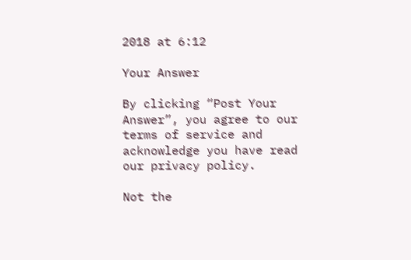2018 at 6:12

Your Answer

By clicking “Post Your Answer”, you agree to our terms of service and acknowledge you have read our privacy policy.

Not the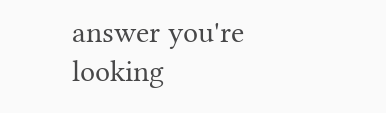answer you're looking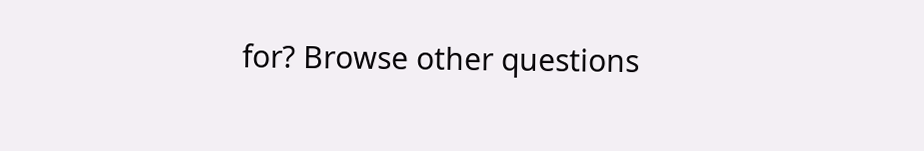for? Browse other questions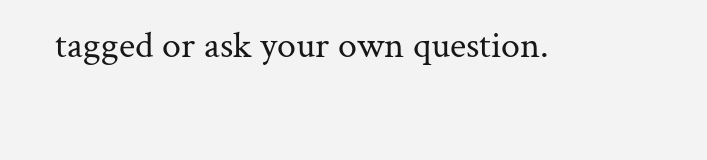tagged or ask your own question.